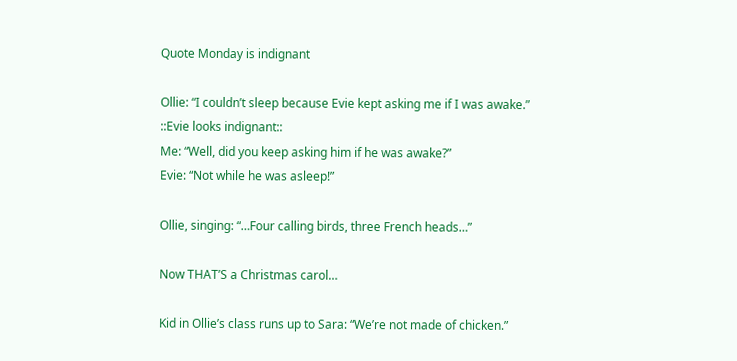Quote Monday is indignant

Ollie: “I couldn’t sleep because Evie kept asking me if I was awake.”
::Evie looks indignant::
Me: “Well, did you keep asking him if he was awake?”
Evie: “Not while he was asleep!”

Ollie, singing: “…Four calling birds, three French heads…”

Now THAT’S a Christmas carol…

Kid in Ollie’s class runs up to Sara: “We’re not made of chicken.”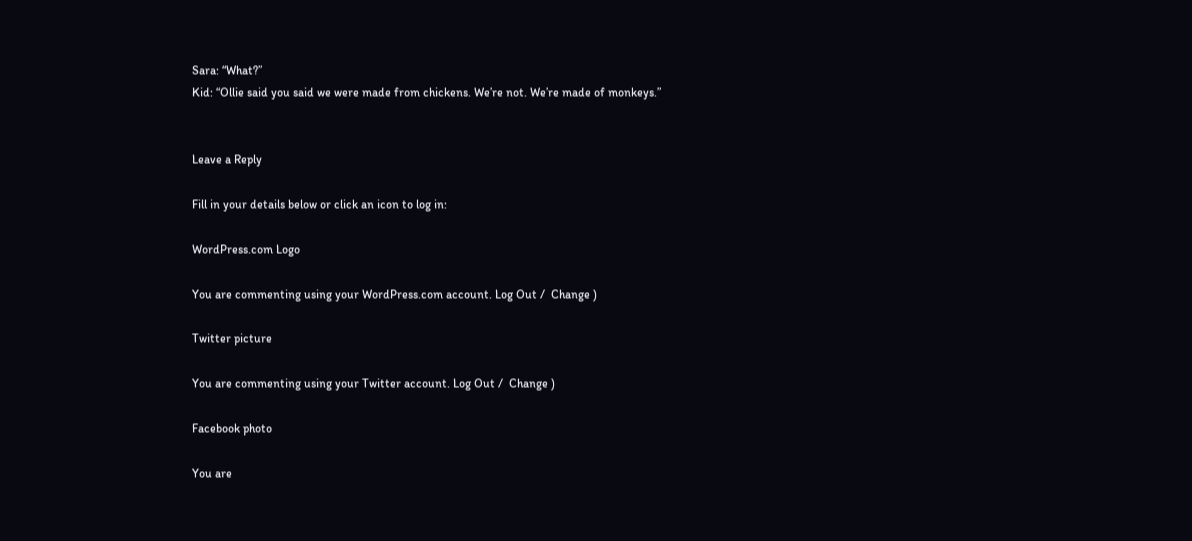Sara: “What?”
Kid: “Ollie said you said we were made from chickens. We’re not. We’re made of monkeys.”


Leave a Reply

Fill in your details below or click an icon to log in:

WordPress.com Logo

You are commenting using your WordPress.com account. Log Out /  Change )

Twitter picture

You are commenting using your Twitter account. Log Out /  Change )

Facebook photo

You are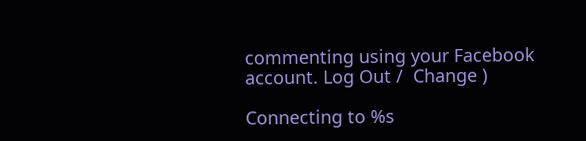commenting using your Facebook account. Log Out /  Change )

Connecting to %s